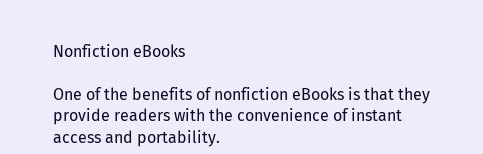Nonfiction eBooks

One of the benefits of nonfiction eBooks is that they provide readers with the convenience of instant access and portability.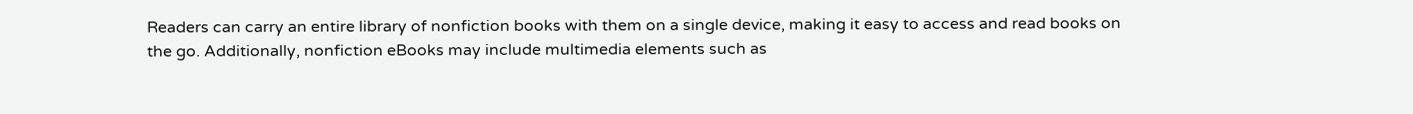Readers can carry an entire library of nonfiction books with them on a single device, making it easy to access and read books on the go. Additionally, nonfiction eBooks may include multimedia elements such as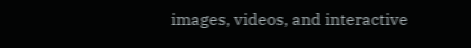images, videos, and interactive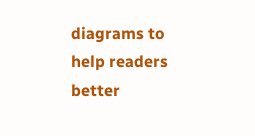diagrams to help readers better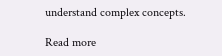understand complex concepts.

Read more